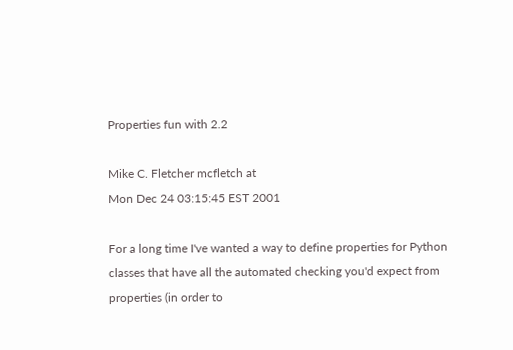Properties fun with 2.2

Mike C. Fletcher mcfletch at
Mon Dec 24 03:15:45 EST 2001

For a long time I've wanted a way to define properties for Python
classes that have all the automated checking you'd expect from
properties (in order to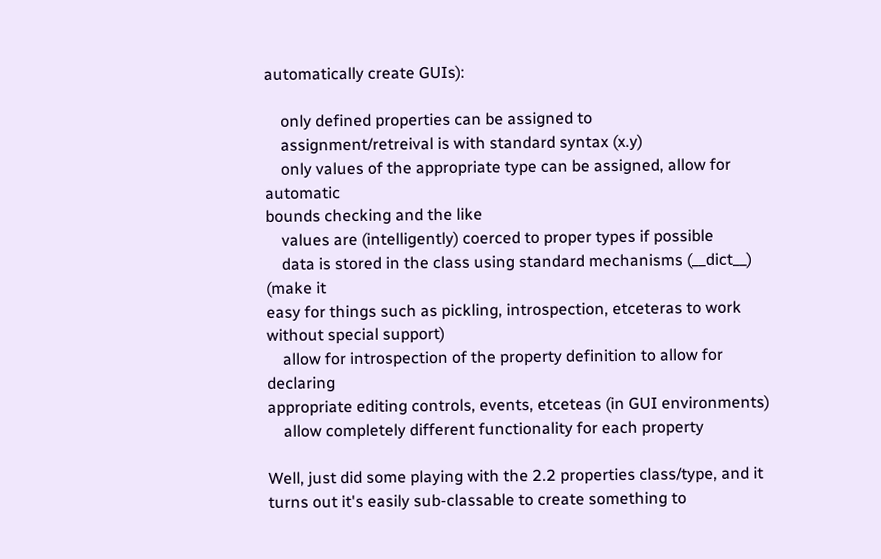automatically create GUIs):

    only defined properties can be assigned to
    assignment/retreival is with standard syntax (x.y)
    only values of the appropriate type can be assigned, allow for automatic
bounds checking and the like
    values are (intelligently) coerced to proper types if possible
    data is stored in the class using standard mechanisms (__dict__) (make it
easy for things such as pickling, introspection, etceteras to work
without special support)
    allow for introspection of the property definition to allow for declaring
appropriate editing controls, events, etceteas (in GUI environments)
    allow completely different functionality for each property

Well, just did some playing with the 2.2 properties class/type, and it
turns out it's easily sub-classable to create something to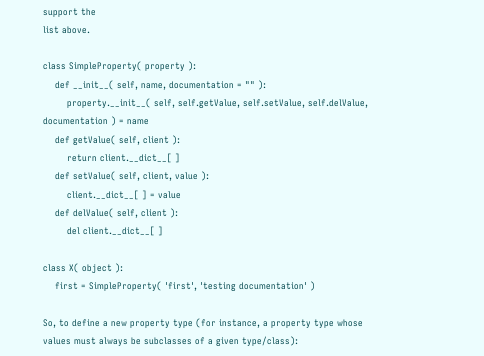support the
list above.

class SimpleProperty( property ):
    def __init__( self, name, documentation = "" ):
        property.__init__( self, self.getValue, self.setValue, self.delValue,
documentation ) = name
    def getValue( self, client ):
        return client.__dict__[ ]
    def setValue( self, client, value ):
        client.__dict__[ ] = value
    def delValue( self, client ):
        del client.__dict__[ ]

class X( object ):
    first = SimpleProperty( 'first', 'testing documentation' )

So, to define a new property type (for instance, a property type whose
values must always be subclasses of a given type/class):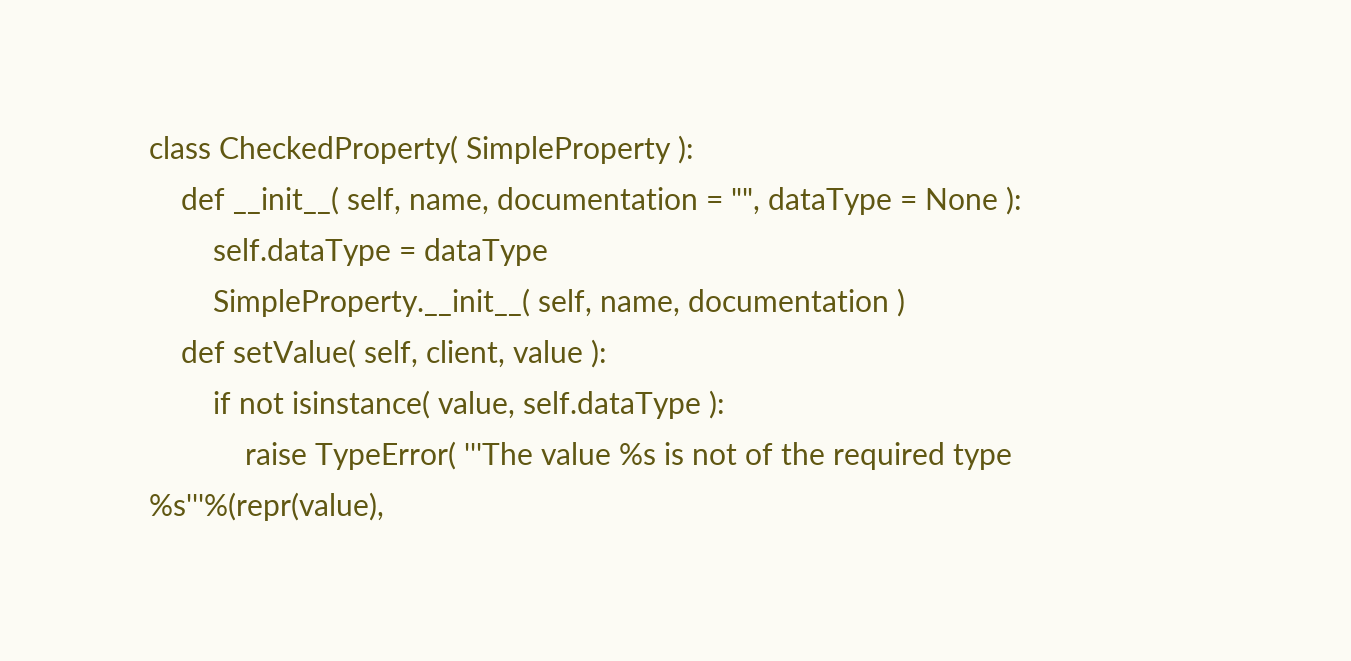class CheckedProperty( SimpleProperty ):
    def __init__( self, name, documentation = "", dataType = None ):
        self.dataType = dataType
        SimpleProperty.__init__( self, name, documentation )
    def setValue( self, client, value ):
        if not isinstance( value, self.dataType ):
            raise TypeError( '''The value %s is not of the required type
%s'''%(repr(value),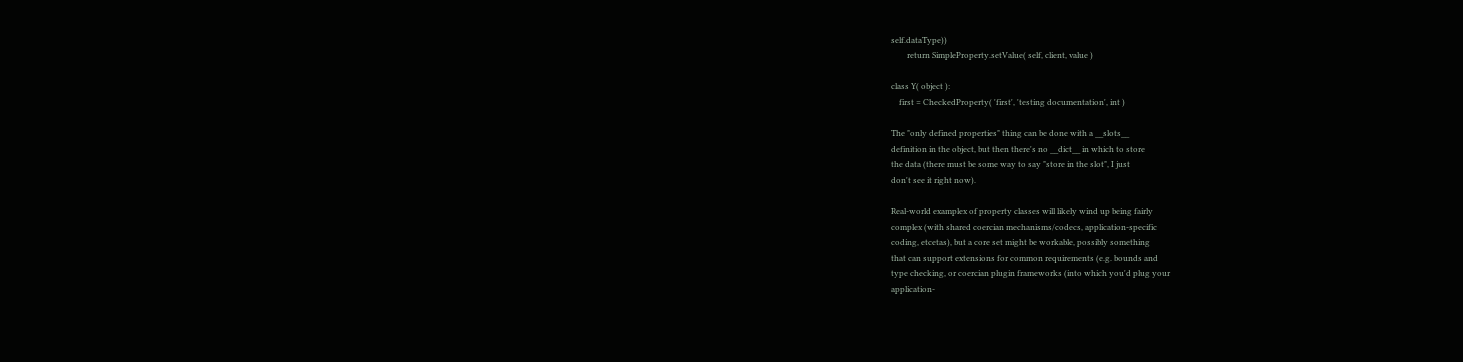self.dataType))
        return SimpleProperty.setValue( self, client, value )

class Y( object ):
    first = CheckedProperty( 'first', 'testing documentation', int )

The "only defined properties" thing can be done with a __slots__
definition in the object, but then there's no __dict__ in which to store
the data (there must be some way to say "store in the slot", I just
don't see it right now).

Real-world examplex of property classes will likely wind up being fairly
complex (with shared coercian mechanisms/codecs, application-specific
coding, etcetas), but a core set might be workable, possibly something
that can support extensions for common requirements (e.g. bounds and
type checking, or coercian plugin frameworks (into which you'd plug your
application-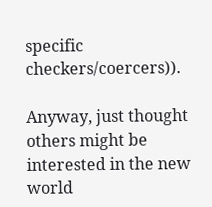specific checkers/coercers)).

Anyway, just thought others might be interested in the new world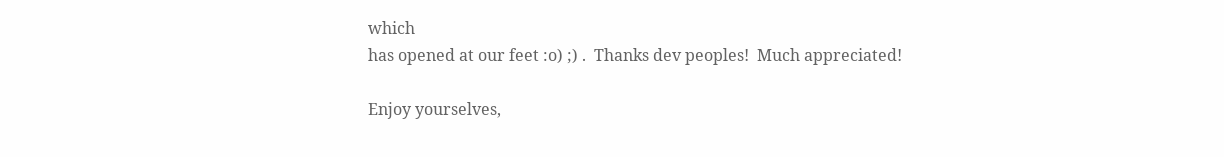which
has opened at our feet :o) ;) .  Thanks dev peoples!  Much appreciated!

Enjoy yourselves,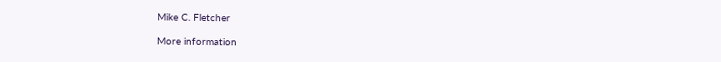Mike C. Fletcher

More information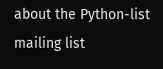about the Python-list mailing list